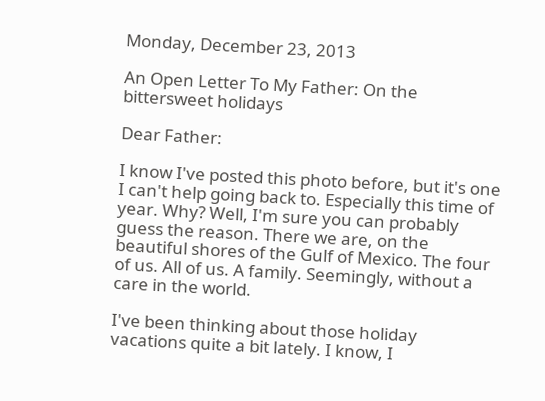Monday, December 23, 2013

An Open Letter To My Father: On the bittersweet holidays

Dear Father:

I know I've posted this photo before, but it's one I can't help going back to. Especially this time of year. Why? Well, I'm sure you can probably guess the reason. There we are, on the beautiful shores of the Gulf of Mexico. The four of us. All of us. A family. Seemingly, without a care in the world.

I've been thinking about those holiday vacations quite a bit lately. I know, I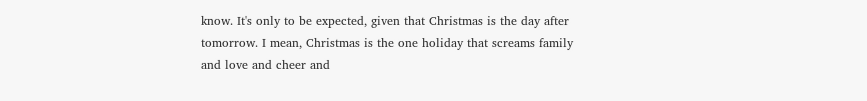know. It's only to be expected, given that Christmas is the day after tomorrow. I mean, Christmas is the one holiday that screams family and love and cheer and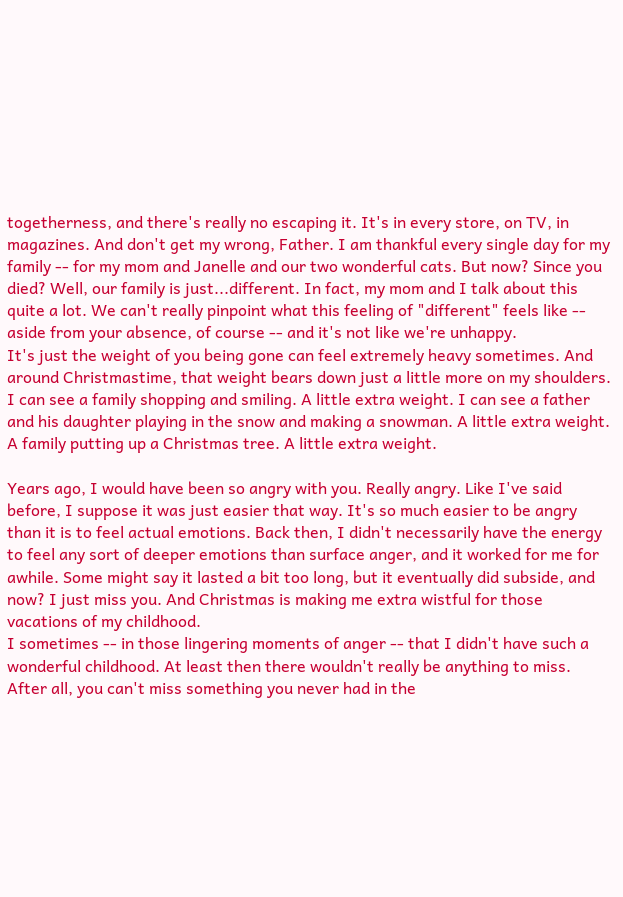togetherness, and there's really no escaping it. It's in every store, on TV, in magazines. And don't get my wrong, Father. I am thankful every single day for my family -- for my mom and Janelle and our two wonderful cats. But now? Since you died? Well, our family is just...different. In fact, my mom and I talk about this quite a lot. We can't really pinpoint what this feeling of "different" feels like -- aside from your absence, of course -- and it's not like we're unhappy.
It's just the weight of you being gone can feel extremely heavy sometimes. And around Christmastime, that weight bears down just a little more on my shoulders. I can see a family shopping and smiling. A little extra weight. I can see a father and his daughter playing in the snow and making a snowman. A little extra weight. A family putting up a Christmas tree. A little extra weight.

Years ago, I would have been so angry with you. Really angry. Like I've said before, I suppose it was just easier that way. It's so much easier to be angry than it is to feel actual emotions. Back then, I didn't necessarily have the energy to feel any sort of deeper emotions than surface anger, and it worked for me for awhile. Some might say it lasted a bit too long, but it eventually did subside, and now? I just miss you. And Christmas is making me extra wistful for those vacations of my childhood.
I sometimes -- in those lingering moments of anger -- that I didn't have such a wonderful childhood. At least then there wouldn't really be anything to miss. After all, you can't miss something you never had in the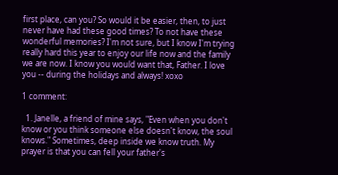first place, can you? So would it be easier, then, to just never have had these good times? To not have these wonderful memories? I'm not sure, but I know I'm trying really hard this year to enjoy our life now and the family we are now. I know you would want that, Father. I love you -- during the holidays and always! xoxo

1 comment:

  1. Janelle, a friend of mine says, "Even when you don't know or you think someone else doesn't know, the soul knows." Sometimes, deep inside we know truth. My prayer is that you can fell your father's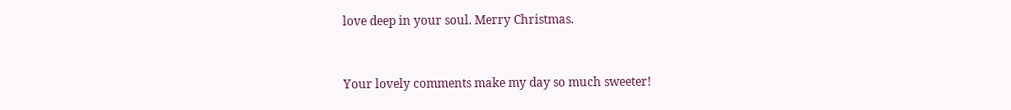love deep in your soul. Merry Christmas.


Your lovely comments make my day so much sweeter!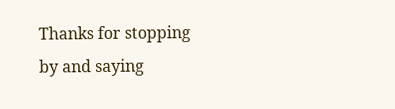Thanks for stopping by and saying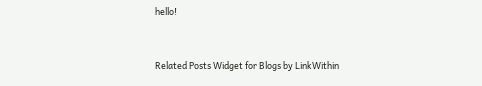hello!


Related Posts Widget for Blogs by LinkWithin